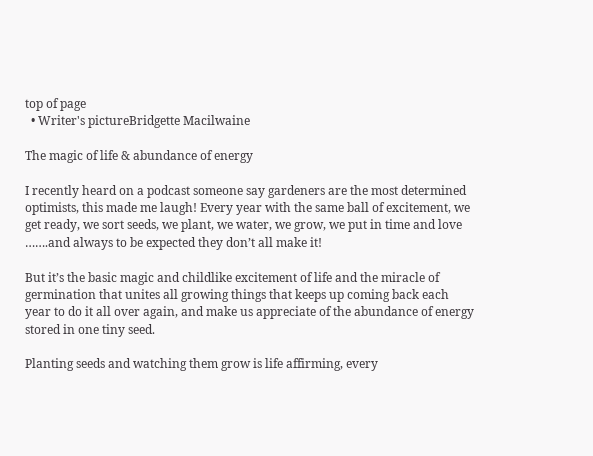top of page
  • Writer's pictureBridgette Macilwaine

The magic of life & abundance of energy

I recently heard on a podcast someone say gardeners are the most determined optimists, this made me laugh! Every year with the same ball of excitement, we get ready, we sort seeds, we plant, we water, we grow, we put in time and love …….and always to be expected they don’t all make it!

But it’s the basic magic and childlike excitement of life and the miracle of germination that unites all growing things that keeps up coming back each year to do it all over again, and make us appreciate of the abundance of energy stored in one tiny seed.

Planting seeds and watching them grow is life affirming, every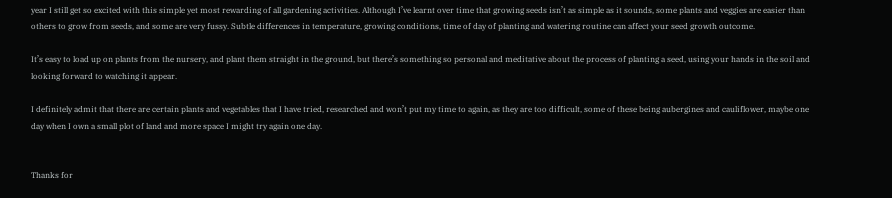year I still get so excited with this simple yet most rewarding of all gardening activities. Although I’ve learnt over time that growing seeds isn’t as simple as it sounds, some plants and veggies are easier than others to grow from seeds, and some are very fussy. Subtle differences in temperature, growing conditions, time of day of planting and watering routine can affect your seed growth outcome.

It’s easy to load up on plants from the nursery, and plant them straight in the ground, but there’s something so personal and meditative about the process of planting a seed, using your hands in the soil and looking forward to watching it appear.

I definitely admit that there are certain plants and vegetables that I have tried, researched and won’t put my time to again, as they are too difficult, some of these being aubergines and cauliflower, maybe one day when I own a small plot of land and more space I might try again one day.


Thanks for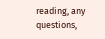reading, any questions,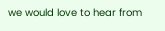we would love to hear from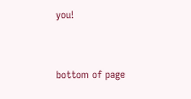you!


bottom of page